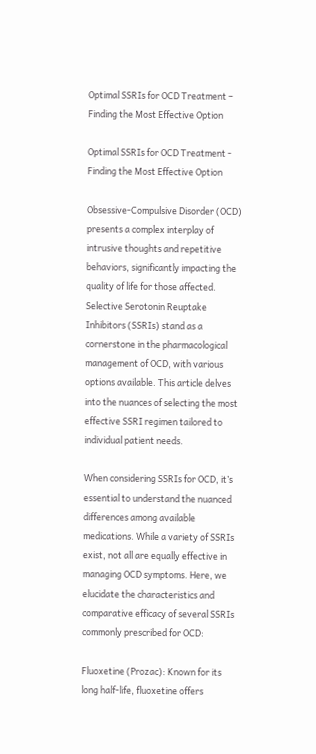Optimal SSRIs for OCD Treatment – Finding the Most Effective Option

Optimal SSRIs for OCD Treatment - Finding the Most Effective Option

Obsessive-Compulsive Disorder (OCD) presents a complex interplay of intrusive thoughts and repetitive behaviors, significantly impacting the quality of life for those affected. Selective Serotonin Reuptake Inhibitors (SSRIs) stand as a cornerstone in the pharmacological management of OCD, with various options available. This article delves into the nuances of selecting the most effective SSRI regimen tailored to individual patient needs.

When considering SSRIs for OCD, it’s essential to understand the nuanced differences among available medications. While a variety of SSRIs exist, not all are equally effective in managing OCD symptoms. Here, we elucidate the characteristics and comparative efficacy of several SSRIs commonly prescribed for OCD:

Fluoxetine (Prozac): Known for its long half-life, fluoxetine offers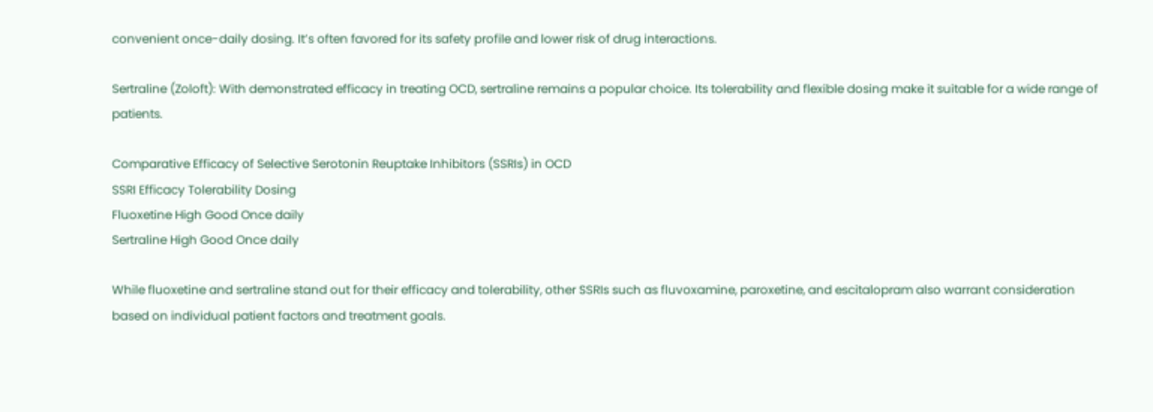convenient once-daily dosing. It’s often favored for its safety profile and lower risk of drug interactions.

Sertraline (Zoloft): With demonstrated efficacy in treating OCD, sertraline remains a popular choice. Its tolerability and flexible dosing make it suitable for a wide range of patients.

Comparative Efficacy of Selective Serotonin Reuptake Inhibitors (SSRIs) in OCD
SSRI Efficacy Tolerability Dosing
Fluoxetine High Good Once daily
Sertraline High Good Once daily

While fluoxetine and sertraline stand out for their efficacy and tolerability, other SSRIs such as fluvoxamine, paroxetine, and escitalopram also warrant consideration based on individual patient factors and treatment goals.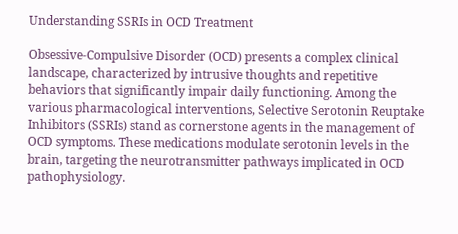Understanding SSRIs in OCD Treatment

Obsessive-Compulsive Disorder (OCD) presents a complex clinical landscape, characterized by intrusive thoughts and repetitive behaviors that significantly impair daily functioning. Among the various pharmacological interventions, Selective Serotonin Reuptake Inhibitors (SSRIs) stand as cornerstone agents in the management of OCD symptoms. These medications modulate serotonin levels in the brain, targeting the neurotransmitter pathways implicated in OCD pathophysiology.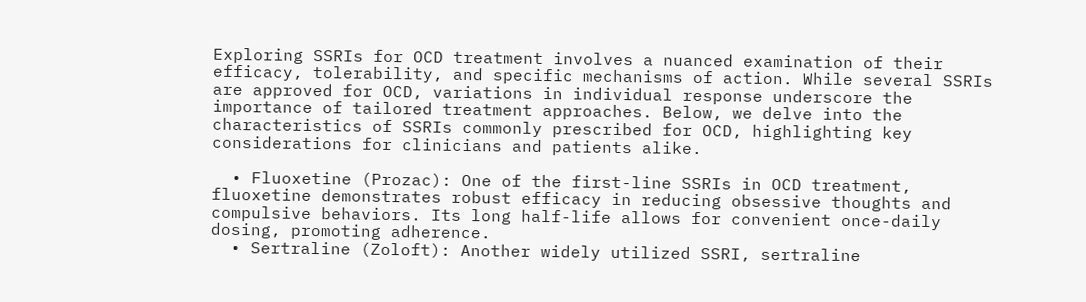Exploring SSRIs for OCD treatment involves a nuanced examination of their efficacy, tolerability, and specific mechanisms of action. While several SSRIs are approved for OCD, variations in individual response underscore the importance of tailored treatment approaches. Below, we delve into the characteristics of SSRIs commonly prescribed for OCD, highlighting key considerations for clinicians and patients alike.

  • Fluoxetine (Prozac): One of the first-line SSRIs in OCD treatment, fluoxetine demonstrates robust efficacy in reducing obsessive thoughts and compulsive behaviors. Its long half-life allows for convenient once-daily dosing, promoting adherence.
  • Sertraline (Zoloft): Another widely utilized SSRI, sertraline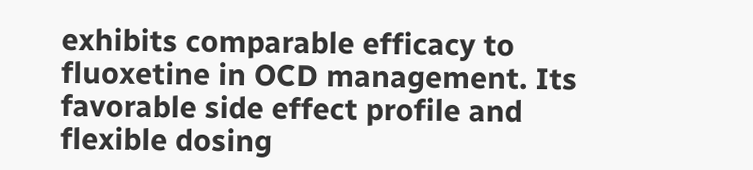exhibits comparable efficacy to fluoxetine in OCD management. Its favorable side effect profile and flexible dosing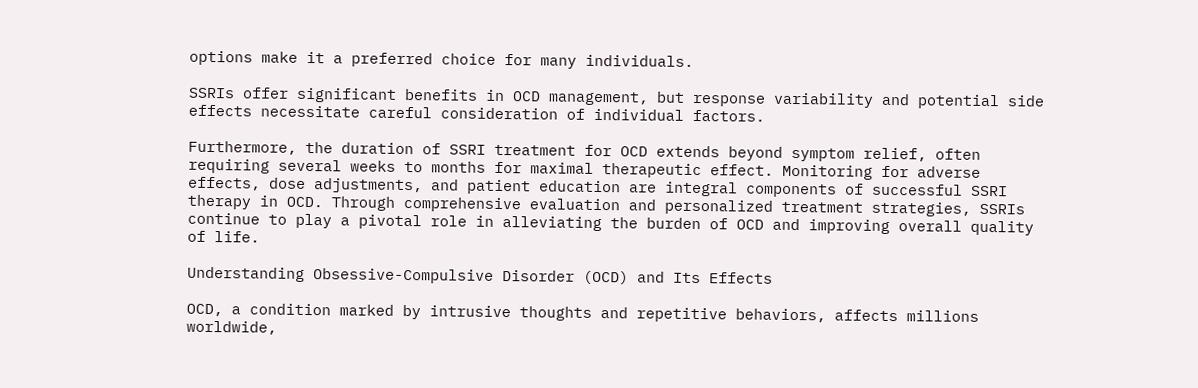options make it a preferred choice for many individuals.

SSRIs offer significant benefits in OCD management, but response variability and potential side effects necessitate careful consideration of individual factors.

Furthermore, the duration of SSRI treatment for OCD extends beyond symptom relief, often requiring several weeks to months for maximal therapeutic effect. Monitoring for adverse effects, dose adjustments, and patient education are integral components of successful SSRI therapy in OCD. Through comprehensive evaluation and personalized treatment strategies, SSRIs continue to play a pivotal role in alleviating the burden of OCD and improving overall quality of life.

Understanding Obsessive-Compulsive Disorder (OCD) and Its Effects

OCD, a condition marked by intrusive thoughts and repetitive behaviors, affects millions worldwide,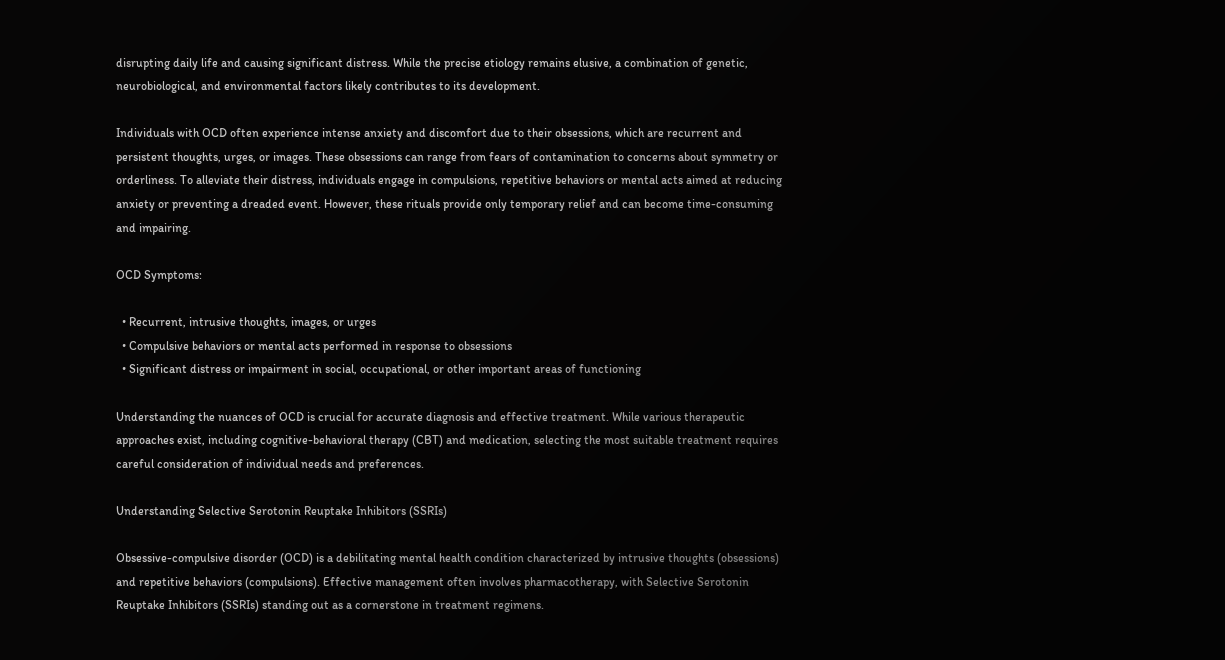disrupting daily life and causing significant distress. While the precise etiology remains elusive, a combination of genetic, neurobiological, and environmental factors likely contributes to its development.

Individuals with OCD often experience intense anxiety and discomfort due to their obsessions, which are recurrent and persistent thoughts, urges, or images. These obsessions can range from fears of contamination to concerns about symmetry or orderliness. To alleviate their distress, individuals engage in compulsions, repetitive behaviors or mental acts aimed at reducing anxiety or preventing a dreaded event. However, these rituals provide only temporary relief and can become time-consuming and impairing.

OCD Symptoms:

  • Recurrent, intrusive thoughts, images, or urges
  • Compulsive behaviors or mental acts performed in response to obsessions
  • Significant distress or impairment in social, occupational, or other important areas of functioning

Understanding the nuances of OCD is crucial for accurate diagnosis and effective treatment. While various therapeutic approaches exist, including cognitive-behavioral therapy (CBT) and medication, selecting the most suitable treatment requires careful consideration of individual needs and preferences.

Understanding Selective Serotonin Reuptake Inhibitors (SSRIs)

Obsessive-compulsive disorder (OCD) is a debilitating mental health condition characterized by intrusive thoughts (obsessions) and repetitive behaviors (compulsions). Effective management often involves pharmacotherapy, with Selective Serotonin Reuptake Inhibitors (SSRIs) standing out as a cornerstone in treatment regimens.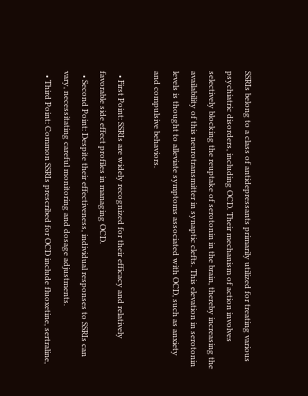SSRIs belong to a class of antidepressants primarily utilized for treating various psychiatric disorders, including OCD. Their mechanism of action involves selectively blocking the reuptake of serotonin in the brain, thereby increasing the availability of this neurotransmitter in synaptic clefts. This elevation in serotonin levels is thought to alleviate symptoms associated with OCD, such as anxiety and compulsive behaviors.

  • First Point: SSRIs are widely recognized for their efficacy and relatively favorable side effect profiles in managing OCD.
  • Second Point: Despite their effectiveness, individual responses to SSRIs can vary, necessitating careful monitoring and dosage adjustments.
  • Third Point: Common SSRIs prescribed for OCD include fluoxetine, sertraline,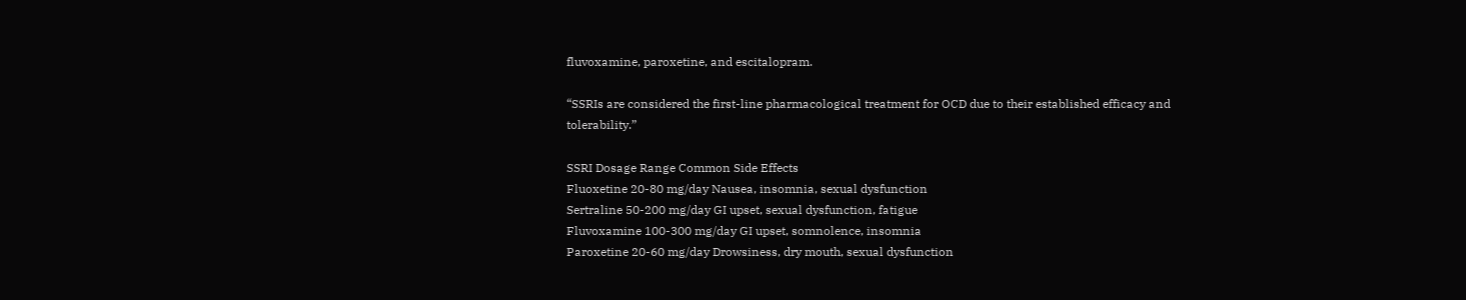fluvoxamine, paroxetine, and escitalopram.

“SSRIs are considered the first-line pharmacological treatment for OCD due to their established efficacy and tolerability.”

SSRI Dosage Range Common Side Effects
Fluoxetine 20-80 mg/day Nausea, insomnia, sexual dysfunction
Sertraline 50-200 mg/day GI upset, sexual dysfunction, fatigue
Fluvoxamine 100-300 mg/day GI upset, somnolence, insomnia
Paroxetine 20-60 mg/day Drowsiness, dry mouth, sexual dysfunction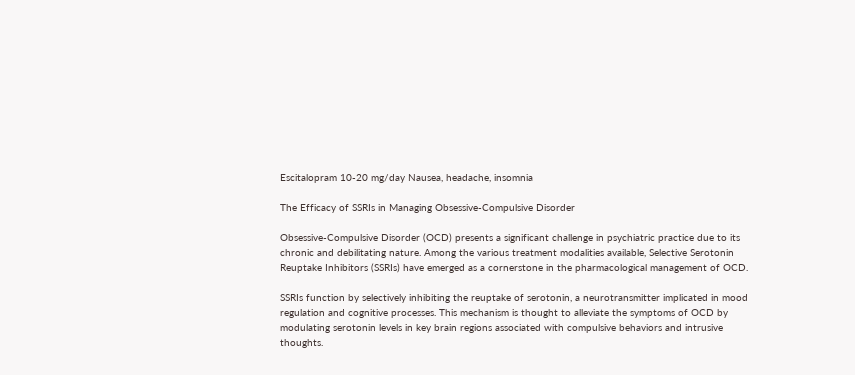Escitalopram 10-20 mg/day Nausea, headache, insomnia

The Efficacy of SSRIs in Managing Obsessive-Compulsive Disorder

Obsessive-Compulsive Disorder (OCD) presents a significant challenge in psychiatric practice due to its chronic and debilitating nature. Among the various treatment modalities available, Selective Serotonin Reuptake Inhibitors (SSRIs) have emerged as a cornerstone in the pharmacological management of OCD.

SSRIs function by selectively inhibiting the reuptake of serotonin, a neurotransmitter implicated in mood regulation and cognitive processes. This mechanism is thought to alleviate the symptoms of OCD by modulating serotonin levels in key brain regions associated with compulsive behaviors and intrusive thoughts.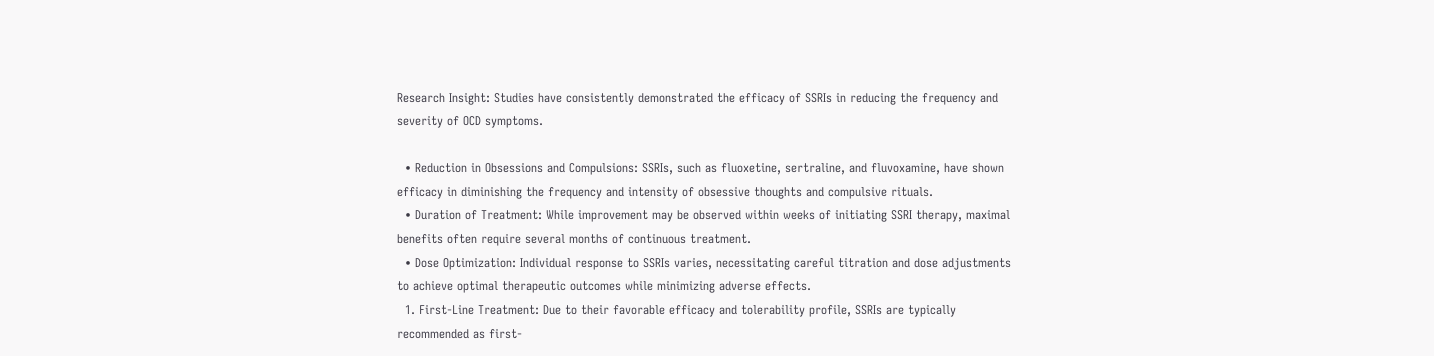Research Insight: Studies have consistently demonstrated the efficacy of SSRIs in reducing the frequency and severity of OCD symptoms.

  • Reduction in Obsessions and Compulsions: SSRIs, such as fluoxetine, sertraline, and fluvoxamine, have shown efficacy in diminishing the frequency and intensity of obsessive thoughts and compulsive rituals.
  • Duration of Treatment: While improvement may be observed within weeks of initiating SSRI therapy, maximal benefits often require several months of continuous treatment.
  • Dose Optimization: Individual response to SSRIs varies, necessitating careful titration and dose adjustments to achieve optimal therapeutic outcomes while minimizing adverse effects.
  1. First-Line Treatment: Due to their favorable efficacy and tolerability profile, SSRIs are typically recommended as first-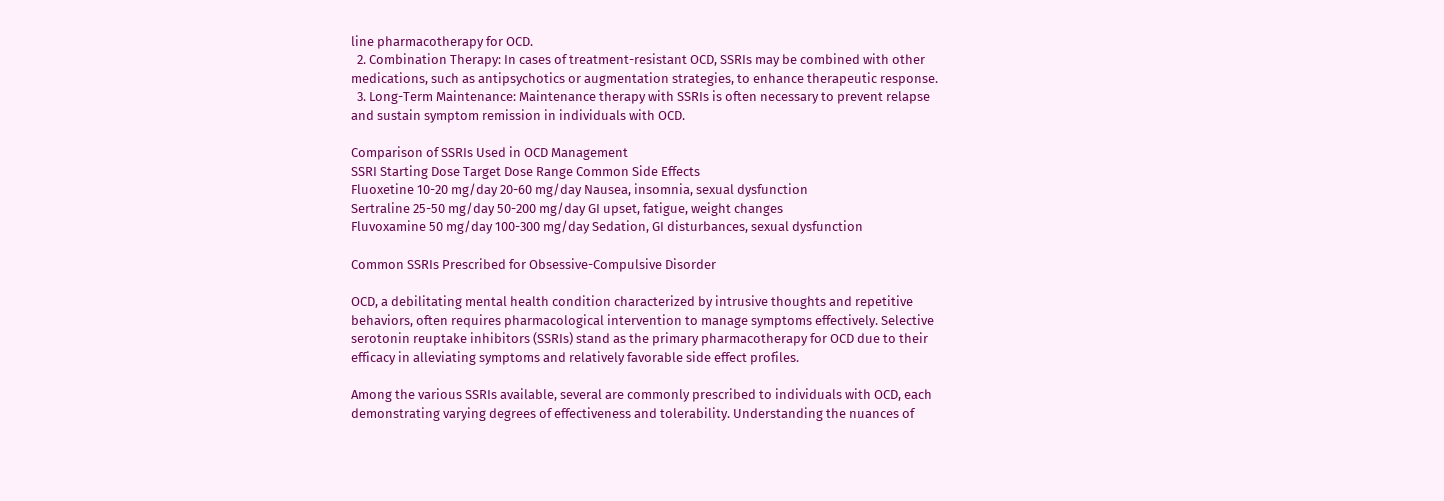line pharmacotherapy for OCD.
  2. Combination Therapy: In cases of treatment-resistant OCD, SSRIs may be combined with other medications, such as antipsychotics or augmentation strategies, to enhance therapeutic response.
  3. Long-Term Maintenance: Maintenance therapy with SSRIs is often necessary to prevent relapse and sustain symptom remission in individuals with OCD.

Comparison of SSRIs Used in OCD Management
SSRI Starting Dose Target Dose Range Common Side Effects
Fluoxetine 10-20 mg/day 20-60 mg/day Nausea, insomnia, sexual dysfunction
Sertraline 25-50 mg/day 50-200 mg/day GI upset, fatigue, weight changes
Fluvoxamine 50 mg/day 100-300 mg/day Sedation, GI disturbances, sexual dysfunction

Common SSRIs Prescribed for Obsessive-Compulsive Disorder

OCD, a debilitating mental health condition characterized by intrusive thoughts and repetitive behaviors, often requires pharmacological intervention to manage symptoms effectively. Selective serotonin reuptake inhibitors (SSRIs) stand as the primary pharmacotherapy for OCD due to their efficacy in alleviating symptoms and relatively favorable side effect profiles.

Among the various SSRIs available, several are commonly prescribed to individuals with OCD, each demonstrating varying degrees of effectiveness and tolerability. Understanding the nuances of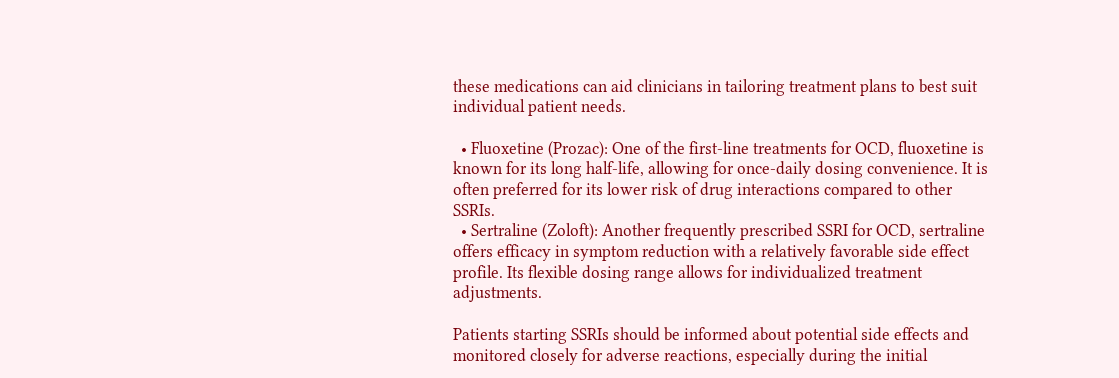these medications can aid clinicians in tailoring treatment plans to best suit individual patient needs.

  • Fluoxetine (Prozac): One of the first-line treatments for OCD, fluoxetine is known for its long half-life, allowing for once-daily dosing convenience. It is often preferred for its lower risk of drug interactions compared to other SSRIs.
  • Sertraline (Zoloft): Another frequently prescribed SSRI for OCD, sertraline offers efficacy in symptom reduction with a relatively favorable side effect profile. Its flexible dosing range allows for individualized treatment adjustments.

Patients starting SSRIs should be informed about potential side effects and monitored closely for adverse reactions, especially during the initial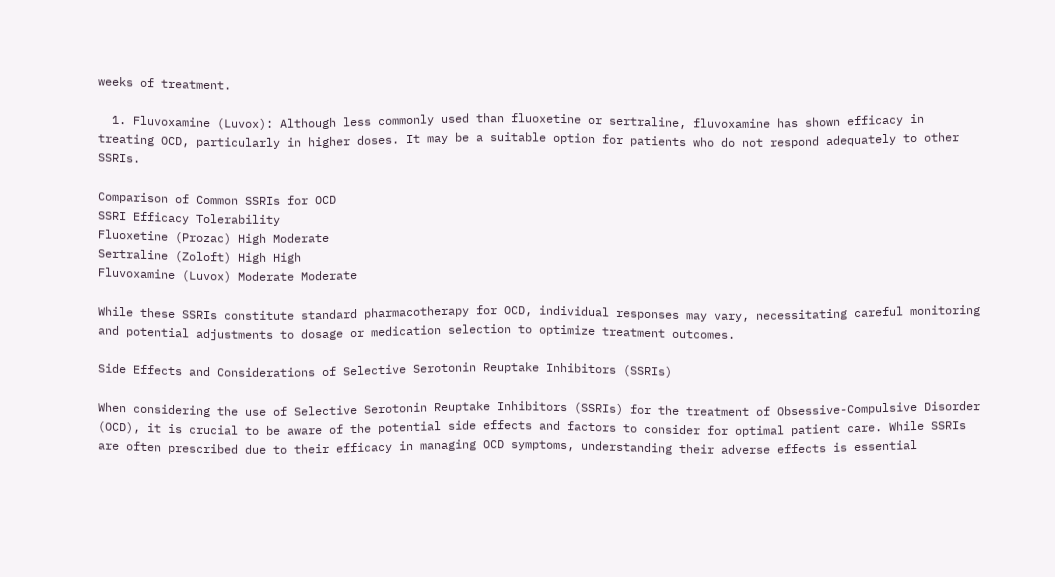weeks of treatment.

  1. Fluvoxamine (Luvox): Although less commonly used than fluoxetine or sertraline, fluvoxamine has shown efficacy in treating OCD, particularly in higher doses. It may be a suitable option for patients who do not respond adequately to other SSRIs.

Comparison of Common SSRIs for OCD
SSRI Efficacy Tolerability
Fluoxetine (Prozac) High Moderate
Sertraline (Zoloft) High High
Fluvoxamine (Luvox) Moderate Moderate

While these SSRIs constitute standard pharmacotherapy for OCD, individual responses may vary, necessitating careful monitoring and potential adjustments to dosage or medication selection to optimize treatment outcomes.

Side Effects and Considerations of Selective Serotonin Reuptake Inhibitors (SSRIs)

When considering the use of Selective Serotonin Reuptake Inhibitors (SSRIs) for the treatment of Obsessive-Compulsive Disorder (OCD), it is crucial to be aware of the potential side effects and factors to consider for optimal patient care. While SSRIs are often prescribed due to their efficacy in managing OCD symptoms, understanding their adverse effects is essential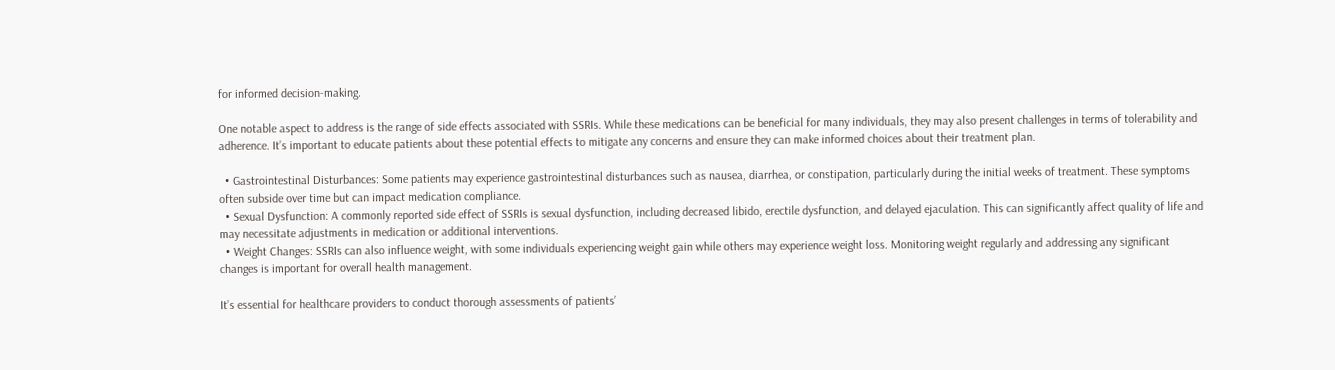for informed decision-making.

One notable aspect to address is the range of side effects associated with SSRIs. While these medications can be beneficial for many individuals, they may also present challenges in terms of tolerability and adherence. It’s important to educate patients about these potential effects to mitigate any concerns and ensure they can make informed choices about their treatment plan.

  • Gastrointestinal Disturbances: Some patients may experience gastrointestinal disturbances such as nausea, diarrhea, or constipation, particularly during the initial weeks of treatment. These symptoms often subside over time but can impact medication compliance.
  • Sexual Dysfunction: A commonly reported side effect of SSRIs is sexual dysfunction, including decreased libido, erectile dysfunction, and delayed ejaculation. This can significantly affect quality of life and may necessitate adjustments in medication or additional interventions.
  • Weight Changes: SSRIs can also influence weight, with some individuals experiencing weight gain while others may experience weight loss. Monitoring weight regularly and addressing any significant changes is important for overall health management.

It’s essential for healthcare providers to conduct thorough assessments of patients’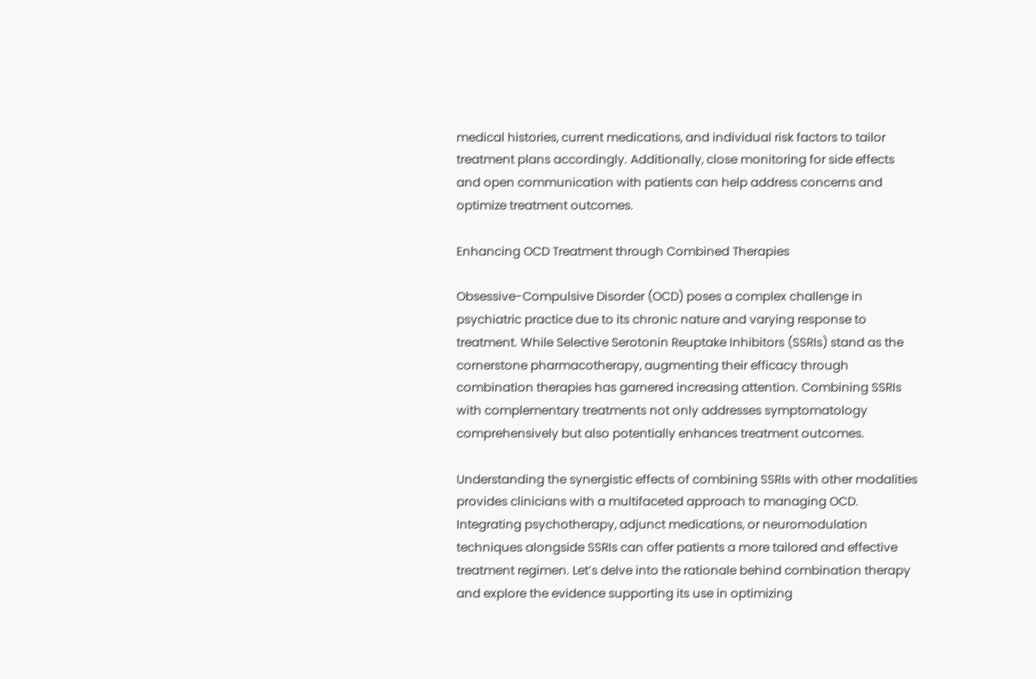medical histories, current medications, and individual risk factors to tailor treatment plans accordingly. Additionally, close monitoring for side effects and open communication with patients can help address concerns and optimize treatment outcomes.

Enhancing OCD Treatment through Combined Therapies

Obsessive-Compulsive Disorder (OCD) poses a complex challenge in psychiatric practice due to its chronic nature and varying response to treatment. While Selective Serotonin Reuptake Inhibitors (SSRIs) stand as the cornerstone pharmacotherapy, augmenting their efficacy through combination therapies has garnered increasing attention. Combining SSRIs with complementary treatments not only addresses symptomatology comprehensively but also potentially enhances treatment outcomes.

Understanding the synergistic effects of combining SSRIs with other modalities provides clinicians with a multifaceted approach to managing OCD. Integrating psychotherapy, adjunct medications, or neuromodulation techniques alongside SSRIs can offer patients a more tailored and effective treatment regimen. Let’s delve into the rationale behind combination therapy and explore the evidence supporting its use in optimizing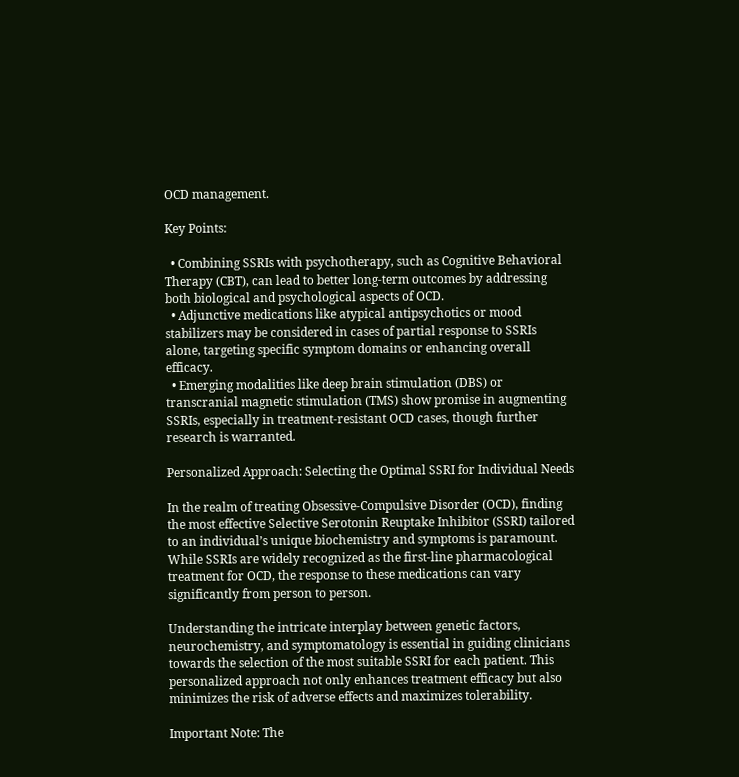OCD management.

Key Points:

  • Combining SSRIs with psychotherapy, such as Cognitive Behavioral Therapy (CBT), can lead to better long-term outcomes by addressing both biological and psychological aspects of OCD.
  • Adjunctive medications like atypical antipsychotics or mood stabilizers may be considered in cases of partial response to SSRIs alone, targeting specific symptom domains or enhancing overall efficacy.
  • Emerging modalities like deep brain stimulation (DBS) or transcranial magnetic stimulation (TMS) show promise in augmenting SSRIs, especially in treatment-resistant OCD cases, though further research is warranted.

Personalized Approach: Selecting the Optimal SSRI for Individual Needs

In the realm of treating Obsessive-Compulsive Disorder (OCD), finding the most effective Selective Serotonin Reuptake Inhibitor (SSRI) tailored to an individual’s unique biochemistry and symptoms is paramount. While SSRIs are widely recognized as the first-line pharmacological treatment for OCD, the response to these medications can vary significantly from person to person.

Understanding the intricate interplay between genetic factors, neurochemistry, and symptomatology is essential in guiding clinicians towards the selection of the most suitable SSRI for each patient. This personalized approach not only enhances treatment efficacy but also minimizes the risk of adverse effects and maximizes tolerability.

Important Note: The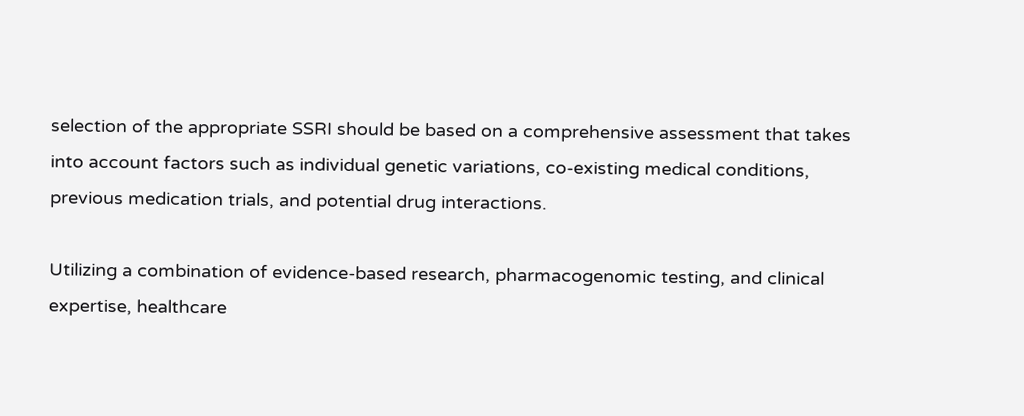selection of the appropriate SSRI should be based on a comprehensive assessment that takes into account factors such as individual genetic variations, co-existing medical conditions, previous medication trials, and potential drug interactions.

Utilizing a combination of evidence-based research, pharmacogenomic testing, and clinical expertise, healthcare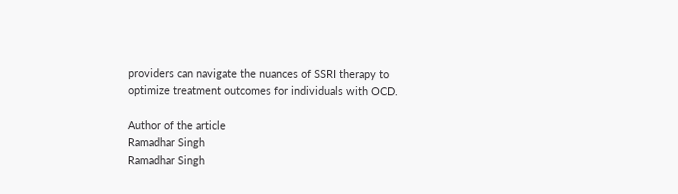providers can navigate the nuances of SSRI therapy to optimize treatment outcomes for individuals with OCD.

Author of the article
Ramadhar Singh
Ramadhar Singh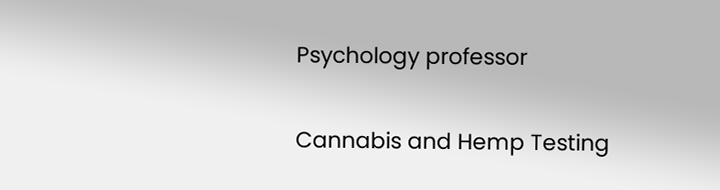Psychology professor

Cannabis and Hemp Testing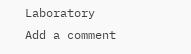Laboratory
Add a comment